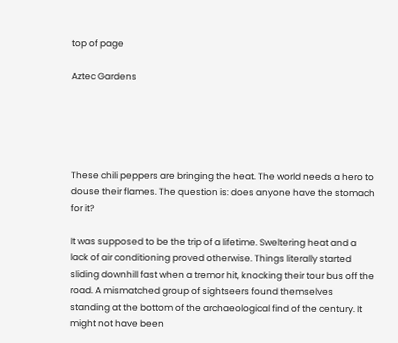top of page

Aztec Gardens





These chili peppers are bringing the heat. The world needs a hero to douse their flames. The question is: does anyone have the stomach for it?

It was supposed to be the trip of a lifetime. Sweltering heat and a lack of air conditioning proved otherwise. Things literally started sliding downhill fast when a tremor hit, knocking their tour bus off the road. A mismatched group of sightseers found themselves standing at the bottom of the archaeological find of the century. It might not have been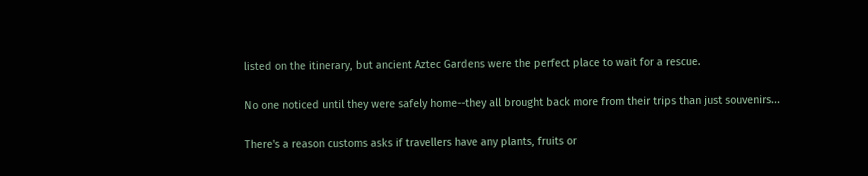listed on the itinerary, but ancient Aztec Gardens were the perfect place to wait for a rescue.

No one noticed until they were safely home--they all brought back more from their trips than just souvenirs...

There's a reason customs asks if travellers have any plants, fruits or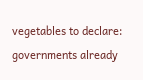vegetables to declare: governments already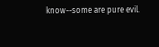know--some are pure evil.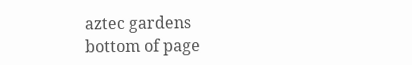aztec gardens
bottom of page